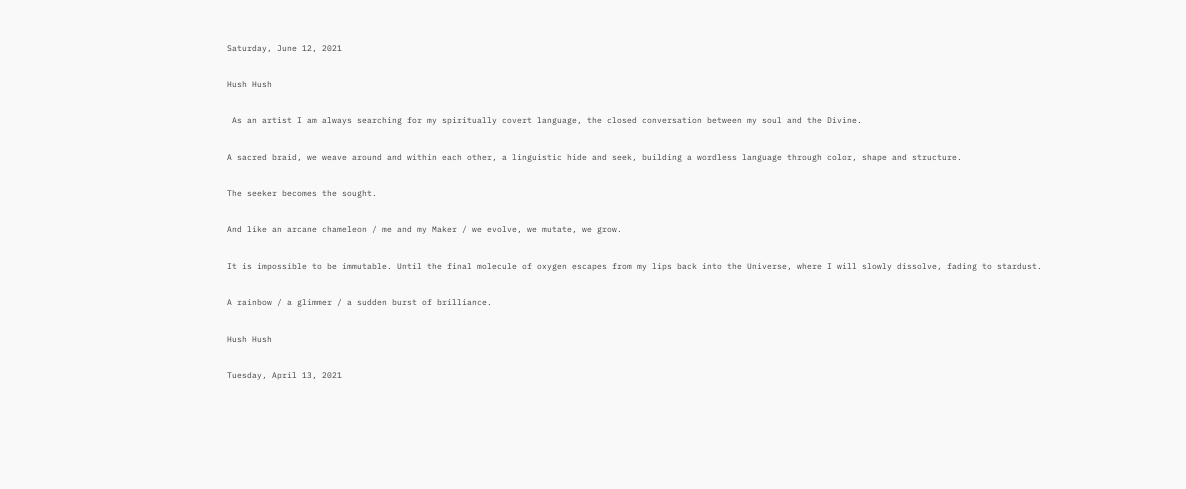Saturday, June 12, 2021

Hush Hush

 As an artist I am always searching for my spiritually covert language, the closed conversation between my soul and the Divine.

A sacred braid, we weave around and within each other, a linguistic hide and seek, building a wordless language through color, shape and structure.

The seeker becomes the sought.

And like an arcane chameleon / me and my Maker / we evolve, we mutate, we grow.

It is impossible to be immutable. Until the final molecule of oxygen escapes from my lips back into the Universe, where I will slowly dissolve, fading to stardust.

A rainbow / a glimmer / a sudden burst of brilliance.

Hush Hush

Tuesday, April 13, 2021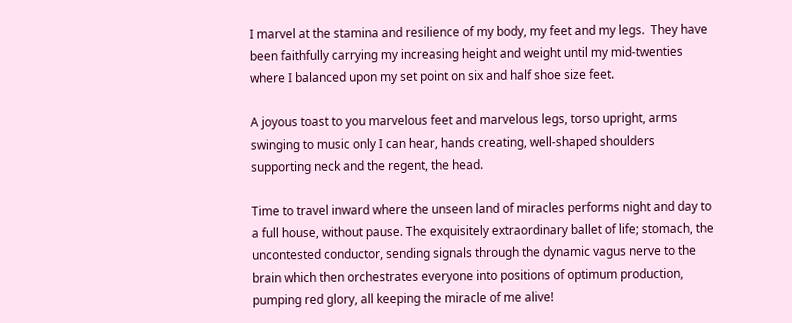I marvel at the stamina and resilience of my body, my feet and my legs.  They have been faithfully carrying my increasing height and weight until my mid-twenties where I balanced upon my set point on six and half shoe size feet.

A joyous toast to you marvelous feet and marvelous legs, torso upright, arms swinging to music only I can hear, hands creating, well-shaped shoulders supporting neck and the regent, the head.

Time to travel inward where the unseen land of miracles performs night and day to a full house, without pause. The exquisitely extraordinary ballet of life; stomach, the uncontested conductor, sending signals through the dynamic vagus nerve to the brain which then orchestrates everyone into positions of optimum production, pumping red glory, all keeping the miracle of me alive!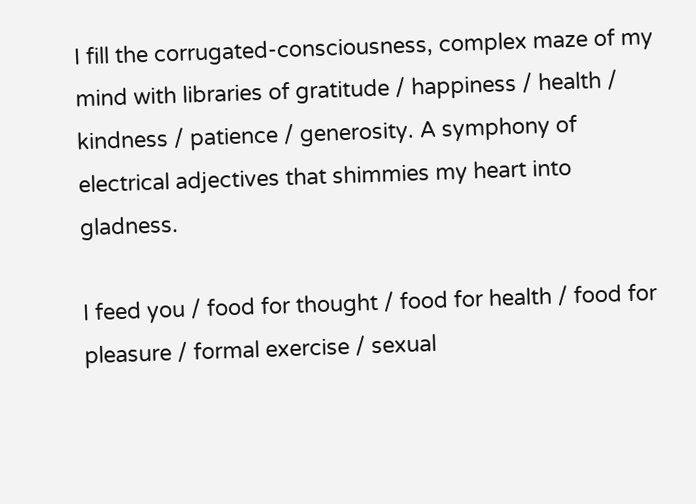I fill the corrugated-consciousness, complex maze of my mind with libraries of gratitude / happiness / health / kindness / patience / generosity. A symphony of electrical adjectives that shimmies my heart into gladness.

I feed you / food for thought / food for health / food for pleasure / formal exercise / sexual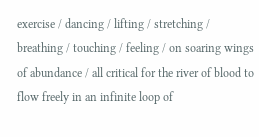exercise / dancing / lifting / stretching / breathing / touching / feeling / on soaring wings of abundance / all critical for the river of blood to flow freely in an infinite loop of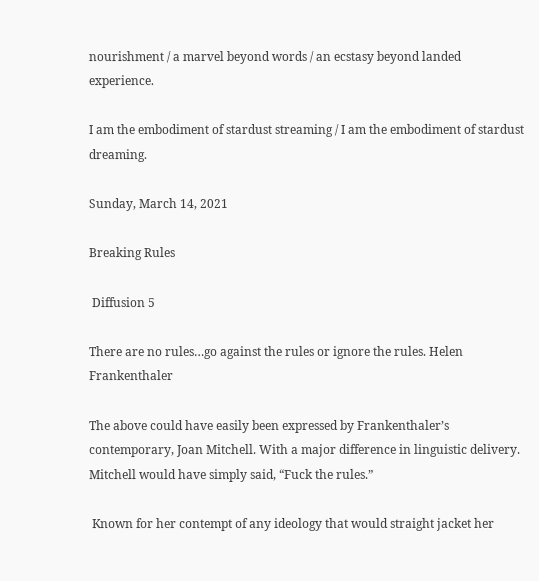nourishment / a marvel beyond words / an ecstasy beyond landed experience.

I am the embodiment of stardust streaming / I am the embodiment of stardust dreaming.

Sunday, March 14, 2021

Breaking Rules

 Diffusion 5

There are no rules…go against the rules or ignore the rules. Helen Frankenthaler

The above could have easily been expressed by Frankenthaler’s contemporary, Joan Mitchell. With a major difference in linguistic delivery. Mitchell would have simply said, “Fuck the rules.”

 Known for her contempt of any ideology that would straight jacket her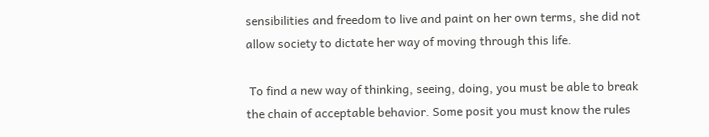sensibilities and freedom to live and paint on her own terms, she did not allow society to dictate her way of moving through this life.

 To find a new way of thinking, seeing, doing, you must be able to break the chain of acceptable behavior. Some posit you must know the rules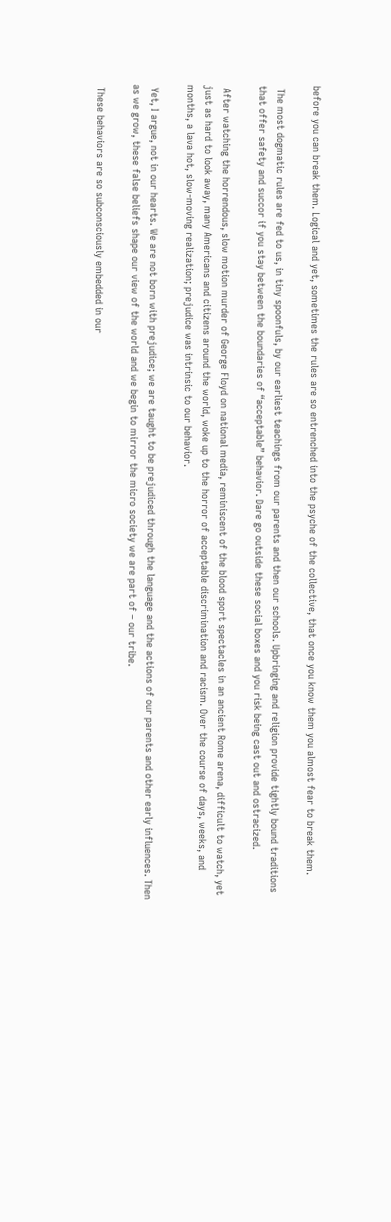before you can break them. Logical and yet, sometimes the rules are so entrenched into the psyche of the collective, that once you know them you almost fear to break them.

 The most dogmatic rules are fed to us, in tiny spoonfuls, by our earliest teachings from our parents and then our schools. Upbringing and religion provide tightly bound traditions that offer safety and succor if you stay between the boundaries of “acceptable” behavior. Dare go outside these social boxes and you risk being cast out and ostracized.

 After watching the horrendous, slow motion murder of George Floyd on national media, reminiscent of the blood sport spectacles in an ancient Rome arena, difficult to watch, yet just as hard to look away, many Americans and citizens around the world, woke up to the horror of acceptable discrimination and racism. Over the course of days, weeks, and months, a lava hot, slow-moving realization; prejudice was intrinsic to our behavior.

 Yet, I argue, not in our hearts. We are not born with prejudice; we are taught to be prejudiced through the language and the actions of our parents and other early influences. Then as we grow, these false beliefs shape our view of the world and we begin to mirror the micro society we are part of – our tribe.

 These behaviors are so subconsciously embedded in our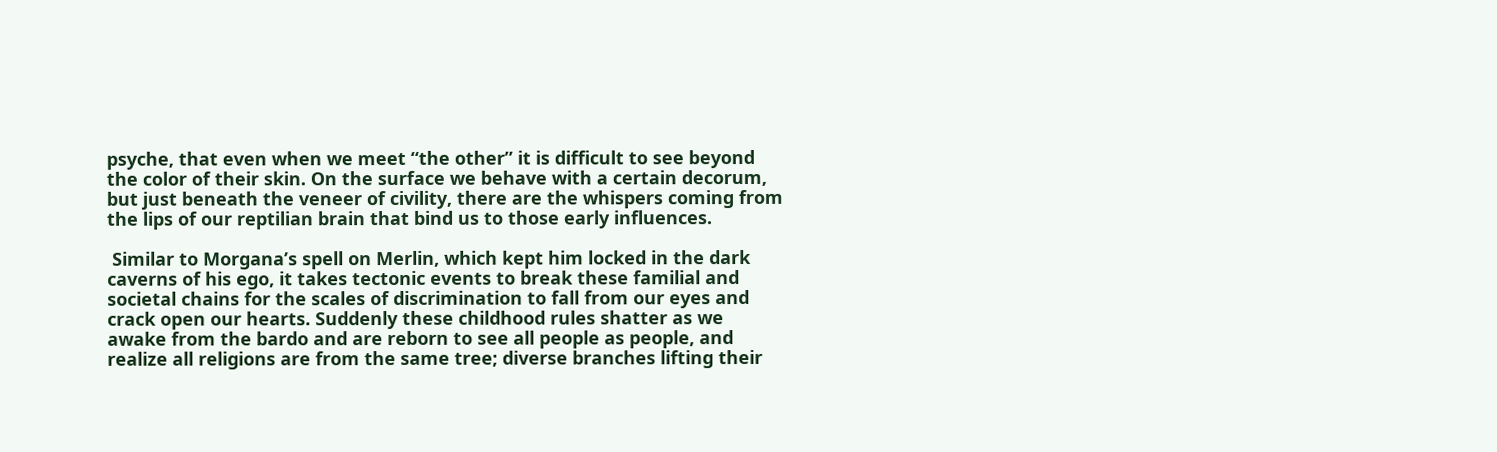psyche, that even when we meet “the other” it is difficult to see beyond the color of their skin. On the surface we behave with a certain decorum, but just beneath the veneer of civility, there are the whispers coming from the lips of our reptilian brain that bind us to those early influences.

 Similar to Morgana’s spell on Merlin, which kept him locked in the dark caverns of his ego, it takes tectonic events to break these familial and societal chains for the scales of discrimination to fall from our eyes and crack open our hearts. Suddenly these childhood rules shatter as we awake from the bardo and are reborn to see all people as people, and realize all religions are from the same tree; diverse branches lifting their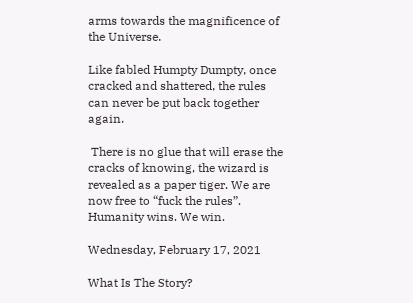arms towards the magnificence of the Universe.

Like fabled Humpty Dumpty, once cracked and shattered, the rules can never be put back together again.

 There is no glue that will erase the cracks of knowing, the wizard is revealed as a paper tiger. We are now free to “fuck the rules”. Humanity wins. We win.

Wednesday, February 17, 2021

What Is The Story?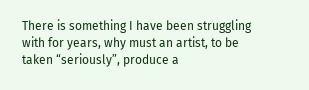There is something I have been struggling with for years, why must an artist, to be taken “seriously”, produce a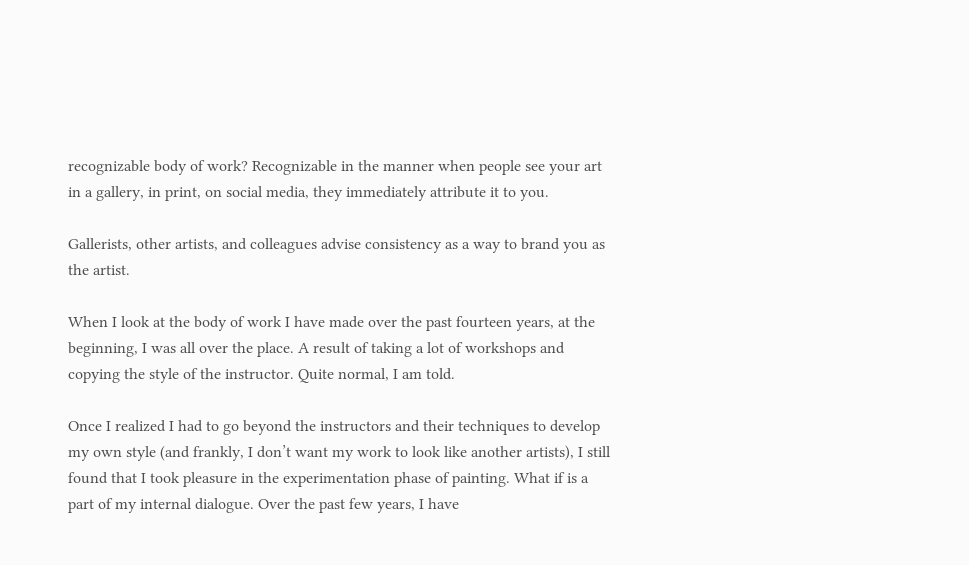recognizable body of work? Recognizable in the manner when people see your art in a gallery, in print, on social media, they immediately attribute it to you.

Gallerists, other artists, and colleagues advise consistency as a way to brand you as the artist.

When I look at the body of work I have made over the past fourteen years, at the beginning, I was all over the place. A result of taking a lot of workshops and copying the style of the instructor. Quite normal, I am told.

Once I realized I had to go beyond the instructors and their techniques to develop my own style (and frankly, I don’t want my work to look like another artists), I still found that I took pleasure in the experimentation phase of painting. What if is a part of my internal dialogue. Over the past few years, I have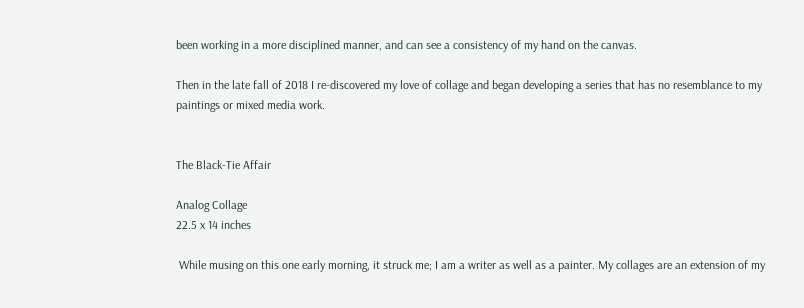been working in a more disciplined manner, and can see a consistency of my hand on the canvas.

Then in the late fall of 2018 I re-discovered my love of collage and began developing a series that has no resemblance to my paintings or mixed media work.


The Black-Tie Affair

Analog Collage
22.5 x 14 inches

 While musing on this one early morning, it struck me; I am a writer as well as a painter. My collages are an extension of my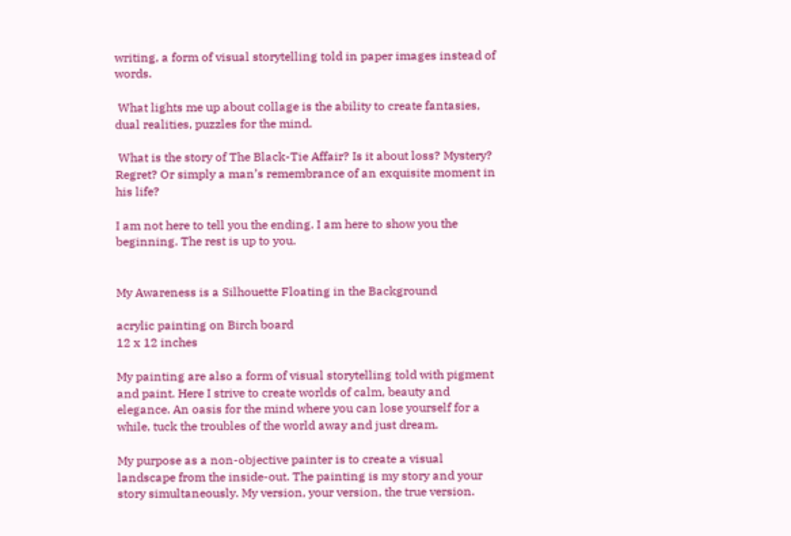writing, a form of visual storytelling told in paper images instead of words.

 What lights me up about collage is the ability to create fantasies, dual realities, puzzles for the mind.

 What is the story of The Black-Tie Affair? Is it about loss? Mystery? Regret? Or simply a man’s remembrance of an exquisite moment in his life?

I am not here to tell you the ending. I am here to show you the beginning. The rest is up to you.


My Awareness is a Silhouette Floating in the Background

acrylic painting on Birch board
12 x 12 inches

My painting are also a form of visual storytelling told with pigment and paint. Here I strive to create worlds of calm, beauty and elegance. An oasis for the mind where you can lose yourself for a while, tuck the troubles of the world away and just dream.

My purpose as a non-objective painter is to create a visual landscape from the inside-out. The painting is my story and your story simultaneously. My version, your version, the true version.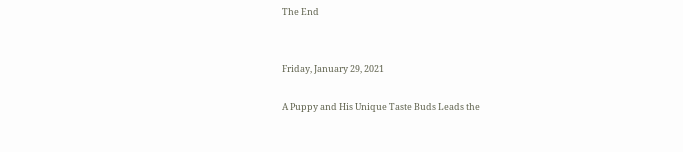The End


Friday, January 29, 2021

A Puppy and His Unique Taste Buds Leads the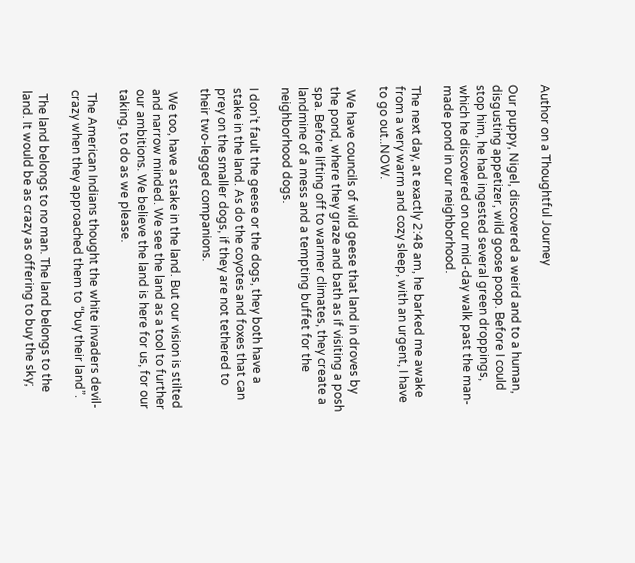Author on a Thoughtful Journey

Our puppy, Nigel, discovered a weird and to a human, disgusting appetizer, wild goose poop. Before I could stop him, he had ingested several green droppings, which he discovered on our mid-day walk past the man-made pond in our neighborhood.

The next day, at exactly 2:48 am, he barked me awake from a very warm and cozy sleep, with an urgent, I have to go out..NOW.

 We have councils of wild geese that land in droves by the pond, where they graze and bath as if visiting a posh spa. Before lifting off to warmer climates, they create a landmine of a mess and a tempting buffet for the neighborhood dogs.

I don’t fault the geese or the dogs, they both have a stake in the land. As do the coyotes and foxes that can prey on the smaller dogs, if they are not tethered to their two-legged companions.

 We too, have a stake in the land. But our vision is stilted and narrow minded. We see the land as a tool to further our ambitions. We believe the land is here for us, for our taking, to do as we please.

 The American Indians thought the white invaders devil-crazy when they approached them to “buy their land”.

 The land belongs to no man. The land belongs to the land. It would be as crazy as offering to buy the sky;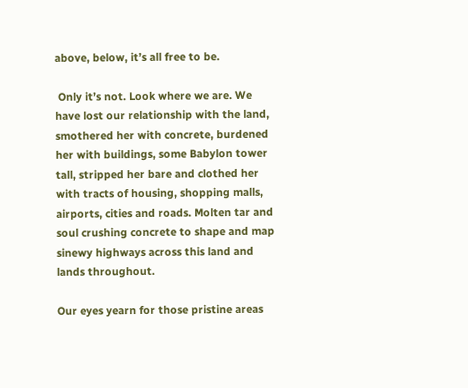above, below, it’s all free to be.

 Only it’s not. Look where we are. We have lost our relationship with the land, smothered her with concrete, burdened her with buildings, some Babylon tower tall, stripped her bare and clothed her with tracts of housing, shopping malls, airports, cities and roads. Molten tar and soul crushing concrete to shape and map sinewy highways across this land and lands throughout.

Our eyes yearn for those pristine areas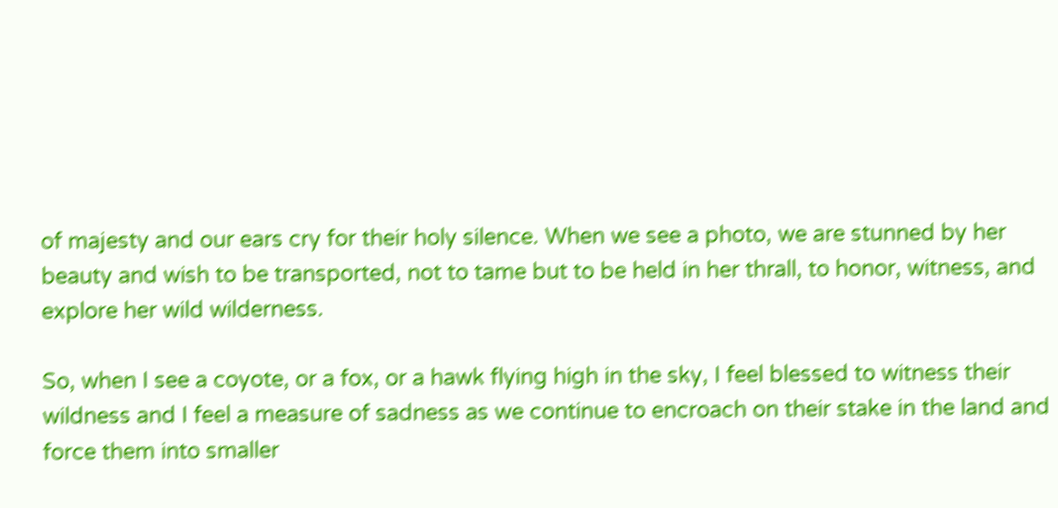of majesty and our ears cry for their holy silence. When we see a photo, we are stunned by her beauty and wish to be transported, not to tame but to be held in her thrall, to honor, witness, and explore her wild wilderness.

So, when I see a coyote, or a fox, or a hawk flying high in the sky, I feel blessed to witness their wildness and I feel a measure of sadness as we continue to encroach on their stake in the land and force them into smaller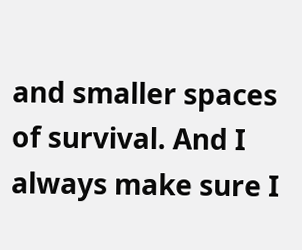and smaller spaces of survival. And I always make sure I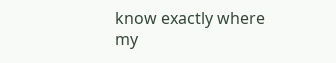know exactly where my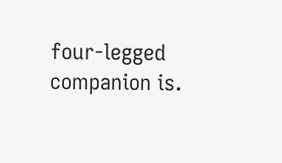four-legged companion is.